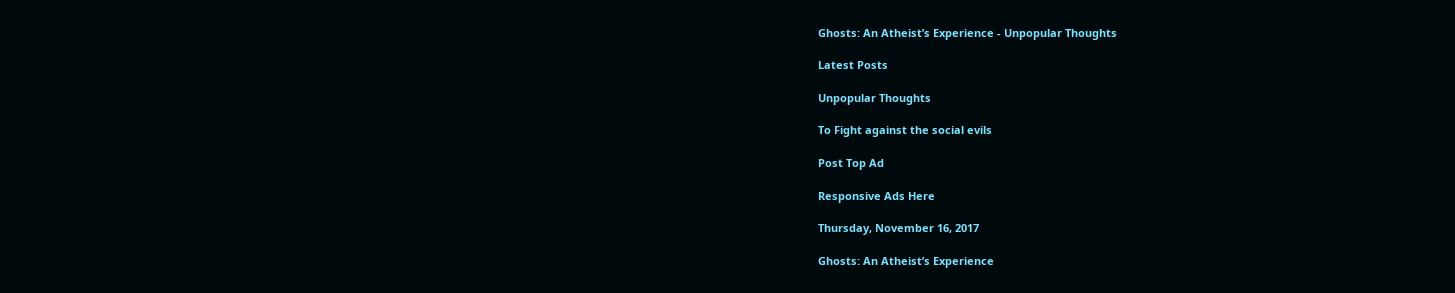Ghosts: An Atheist’s Experience - Unpopular Thoughts

Latest Posts

Unpopular Thoughts

To Fight against the social evils

Post Top Ad

Responsive Ads Here

Thursday, November 16, 2017

Ghosts: An Atheist’s Experience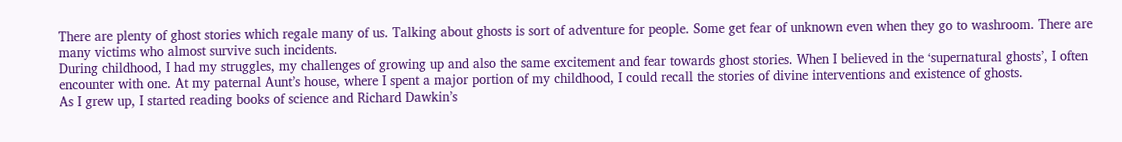There are plenty of ghost stories which regale many of us. Talking about ghosts is sort of adventure for people. Some get fear of unknown even when they go to washroom. There are many victims who almost survive such incidents.
During childhood, I had my struggles, my challenges of growing up and also the same excitement and fear towards ghost stories. When I believed in the ‘supernatural ghosts’, I often encounter with one. At my paternal Aunt’s house, where I spent a major portion of my childhood, I could recall the stories of divine interventions and existence of ghosts.
As I grew up, I started reading books of science and Richard Dawkin’s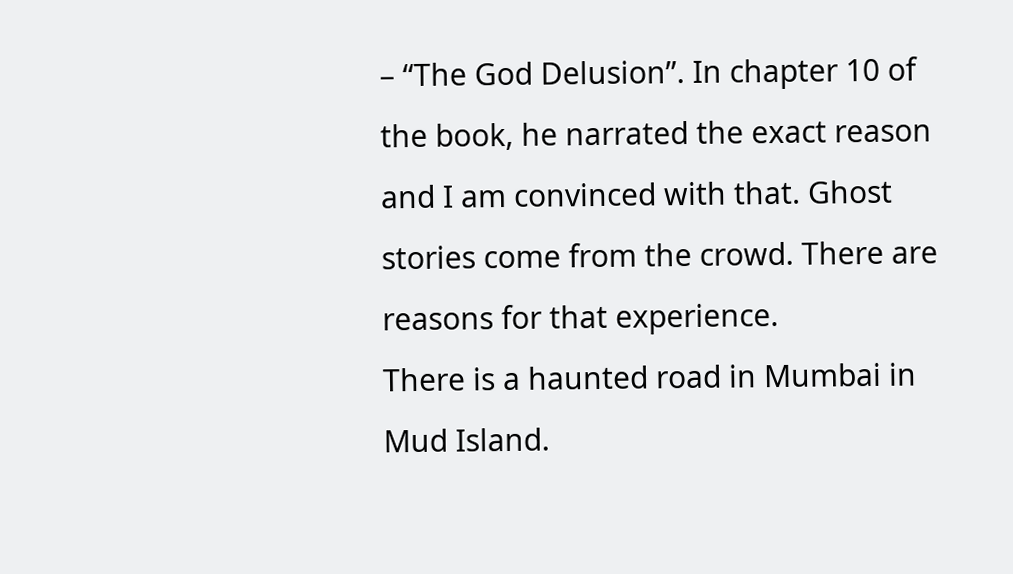– “The God Delusion”. In chapter 10 of the book, he narrated the exact reason and I am convinced with that. Ghost stories come from the crowd. There are reasons for that experience.
There is a haunted road in Mumbai in Mud Island.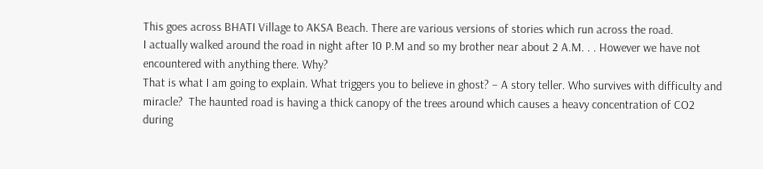This goes across BHATI Village to AKSA Beach. There are various versions of stories which run across the road.
I actually walked around the road in night after 10 P.M and so my brother near about 2 A.M. . . However we have not encountered with anything there. Why?
That is what I am going to explain. What triggers you to believe in ghost? – A story teller. Who survives with difficulty and miracle?  The haunted road is having a thick canopy of the trees around which causes a heavy concentration of CO2 during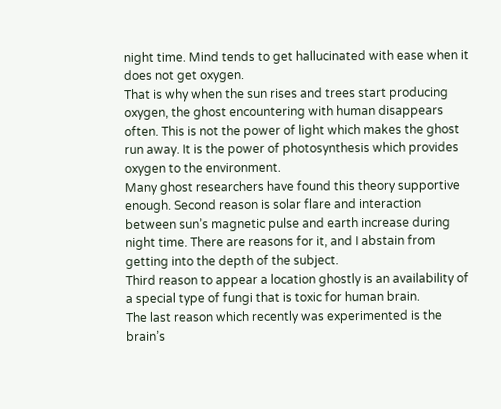night time. Mind tends to get hallucinated with ease when it does not get oxygen.
That is why when the sun rises and trees start producing oxygen, the ghost encountering with human disappears often. This is not the power of light which makes the ghost run away. It is the power of photosynthesis which provides oxygen to the environment.
Many ghost researchers have found this theory supportive enough. Second reason is solar flare and interaction between sun’s magnetic pulse and earth increase during night time. There are reasons for it, and I abstain from getting into the depth of the subject.
Third reason to appear a location ghostly is an availability of a special type of fungi that is toxic for human brain.
The last reason which recently was experimented is the brain’s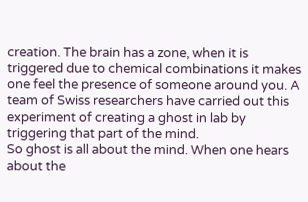creation. The brain has a zone, when it is triggered due to chemical combinations it makes one feel the presence of someone around you. A team of Swiss researchers have carried out this experiment of creating a ghost in lab by triggering that part of the mind.
So ghost is all about the mind. When one hears about the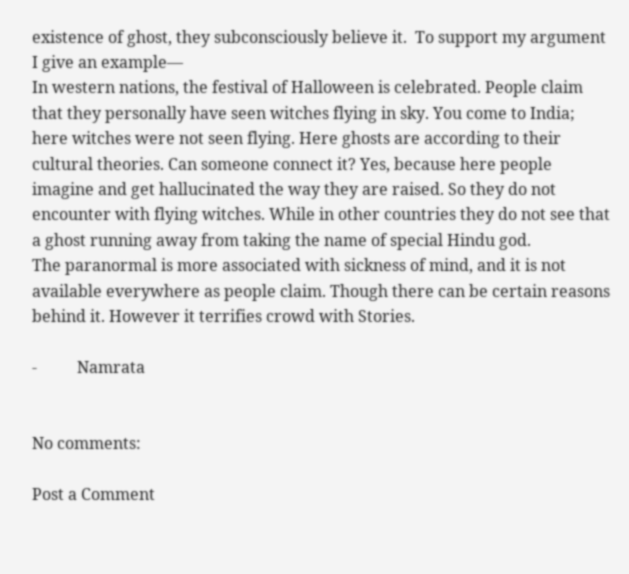existence of ghost, they subconsciously believe it.  To support my argument I give an example—
In western nations, the festival of Halloween is celebrated. People claim that they personally have seen witches flying in sky. You come to India; here witches were not seen flying. Here ghosts are according to their cultural theories. Can someone connect it? Yes, because here people imagine and get hallucinated the way they are raised. So they do not encounter with flying witches. While in other countries they do not see that a ghost running away from taking the name of special Hindu god.
The paranormal is more associated with sickness of mind, and it is not available everywhere as people claim. Though there can be certain reasons behind it. However it terrifies crowd with Stories.

-          Namrata


No comments:

Post a Comment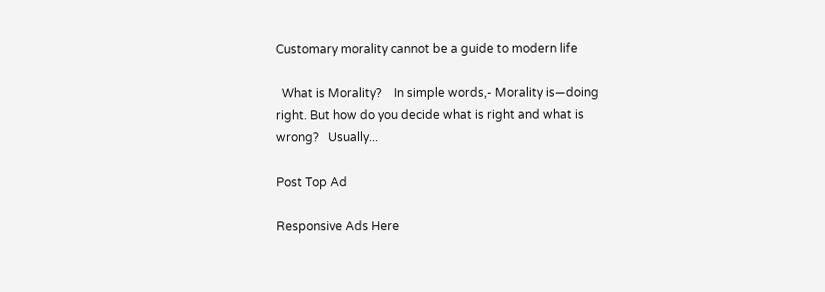Customary morality cannot be a guide to modern life

  What is Morality?    In simple words,- Morality is—doing right. But how do you decide what is right and what is wrong?   Usually...

Post Top Ad

Responsive Ads Here